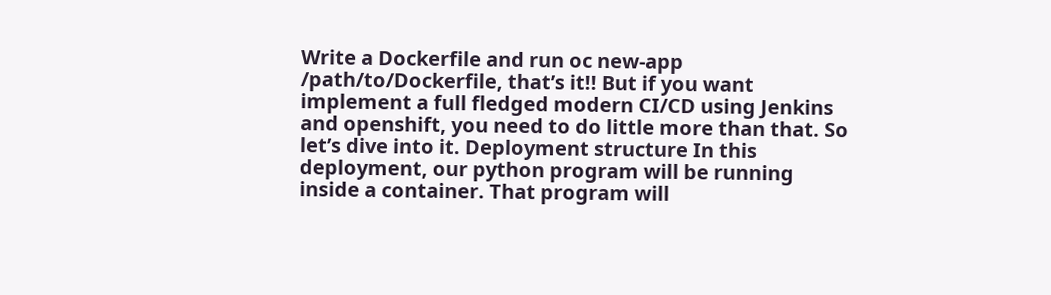Write a Dockerfile and run oc new-app /path/to/Dockerfile, that’s it!! But if you want implement a full fledged modern CI/CD using Jenkins and openshift, you need to do little more than that. So let’s dive into it. Deployment structure In this deployment, our python program will be running inside a container. That program will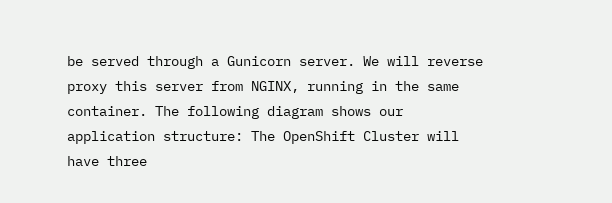be served through a Gunicorn server. We will reverse proxy this server from NGINX, running in the same container. The following diagram shows our application structure: The OpenShift Cluster will have three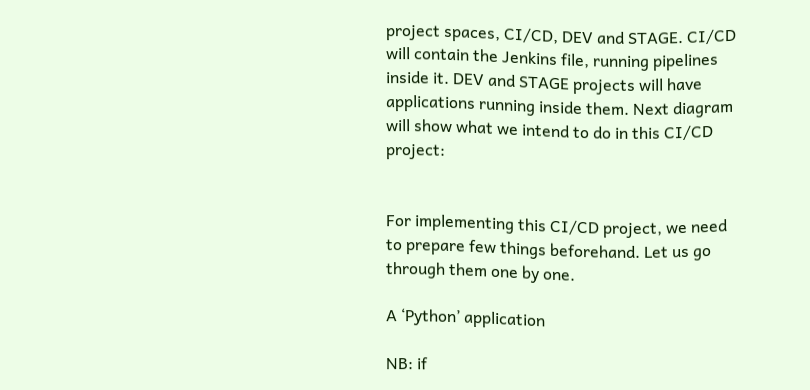project spaces, CI/CD, DEV and STAGE. CI/CD will contain the Jenkins file, running pipelines inside it. DEV and STAGE projects will have applications running inside them. Next diagram will show what we intend to do in this CI/CD project:


For implementing this CI/CD project, we need to prepare few things beforehand. Let us go through them one by one.

A ‘Python’ application

NB: if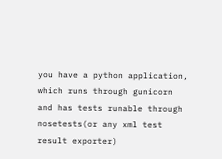you have a python application, which runs through gunicorn and has tests runable through nosetests(or any xml test result exporter)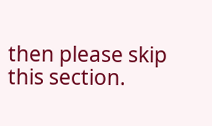then please skip this section.